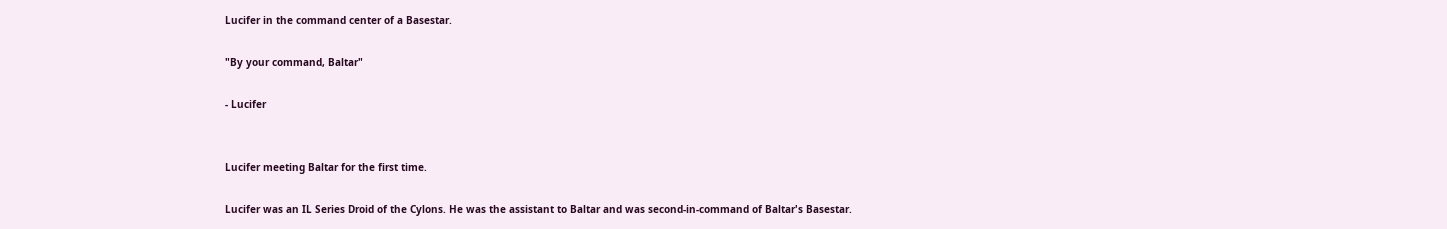Lucifer in the command center of a Basestar.

"By your command, Baltar"

- Lucifer


Lucifer meeting Baltar for the first time.

Lucifer was an IL Series Droid of the Cylons. He was the assistant to Baltar and was second-in-command of Baltar's Basestar.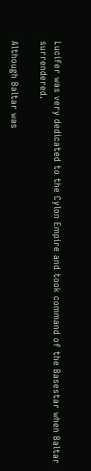Lucifer was very dedicated to the Cylon Empire and took command of the Basestar when Baltar surrendered.

Although Baltar was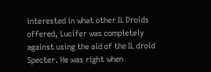interested in what other IL Droids offered, Lucifer was completely against using the aid of the IL droid Specter. He was right when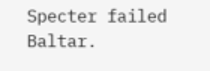Specter failed Baltar.